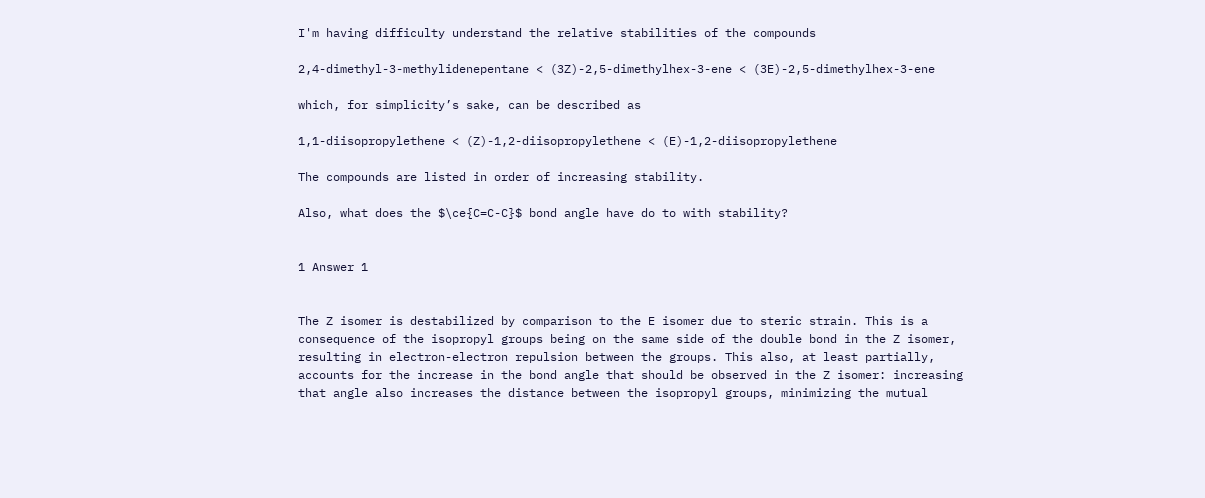I'm having difficulty understand the relative stabilities of the compounds

2,4-dimethyl-3-methylidenepentane < (3Z)-2,5-dimethylhex-3-ene < (3E)-2,5-dimethylhex-3-ene

which, for simplicity’s sake, can be described as

1,1-diisopropylethene < (Z)-1,2-diisopropylethene < (E)-1,2-diisopropylethene

The compounds are listed in order of increasing stability.

Also, what does the $\ce{C=C-C}$ bond angle have do to with stability?


1 Answer 1


The Z isomer is destabilized by comparison to the E isomer due to steric strain. This is a consequence of the isopropyl groups being on the same side of the double bond in the Z isomer, resulting in electron-electron repulsion between the groups. This also, at least partially, accounts for the increase in the bond angle that should be observed in the Z isomer: increasing that angle also increases the distance between the isopropyl groups, minimizing the mutual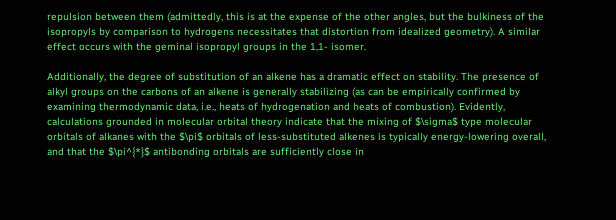repulsion between them (admittedly, this is at the expense of the other angles, but the bulkiness of the isopropyls by comparison to hydrogens necessitates that distortion from idealized geometry). A similar effect occurs with the geminal isopropyl groups in the 1,1- isomer.

Additionally, the degree of substitution of an alkene has a dramatic effect on stability. The presence of alkyl groups on the carbons of an alkene is generally stabilizing (as can be empirically confirmed by examining thermodynamic data, i.e., heats of hydrogenation and heats of combustion). Evidently, calculations grounded in molecular orbital theory indicate that the mixing of $\sigma$ type molecular orbitals of alkanes with the $\pi$ orbitals of less-substituted alkenes is typically energy-lowering overall, and that the $\pi^{*}$ antibonding orbitals are sufficiently close in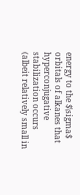energy to the $\sigma$ orbitals of alkanes that hyperconjugative stabilization occurs (albeit relatively small in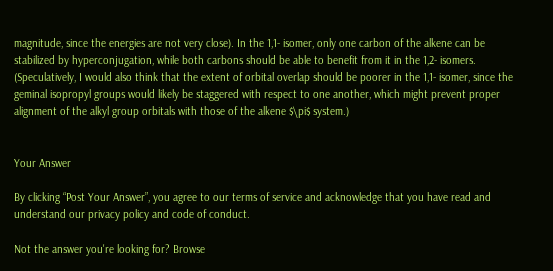magnitude, since the energies are not very close). In the 1,1- isomer, only one carbon of the alkene can be stabilized by hyperconjugation, while both carbons should be able to benefit from it in the 1,2- isomers. (Speculatively, I would also think that the extent of orbital overlap should be poorer in the 1,1- isomer, since the geminal isopropyl groups would likely be staggered with respect to one another, which might prevent proper alignment of the alkyl group orbitals with those of the alkene $\pi$ system.)


Your Answer

By clicking “Post Your Answer”, you agree to our terms of service and acknowledge that you have read and understand our privacy policy and code of conduct.

Not the answer you're looking for? Browse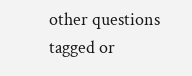other questions tagged or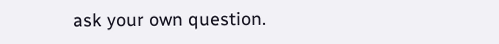ask your own question.